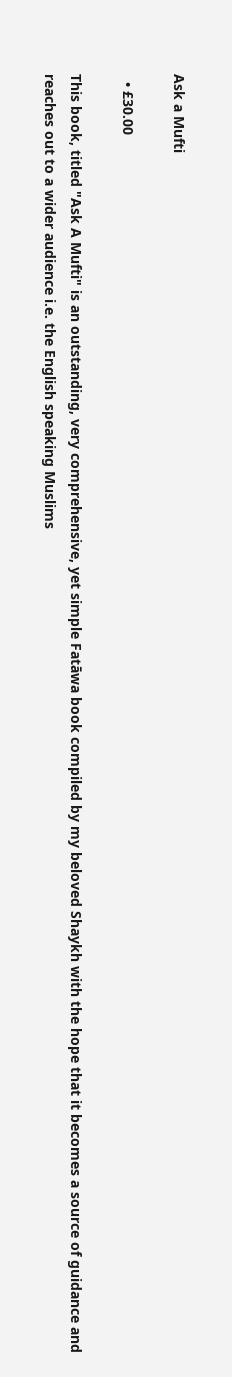Ask a Mufti

  • £30.00

This book, titled "Ask A Mufti" is an outstanding, very comprehensive, yet simple Fatāwa book compiled by my beloved Shaykh with the hope that it becomes a source of guidance and reaches out to a wider audience i.e. the English speaking Muslims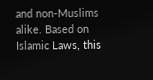and non-Muslims alike. Based on Islamic Laws, this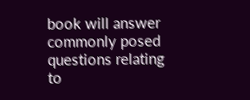book will answer commonly posed questions relating to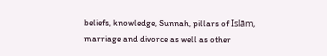beliefs, knowledge, Sunnah, pillars of Islām, marriage and divorce as well as other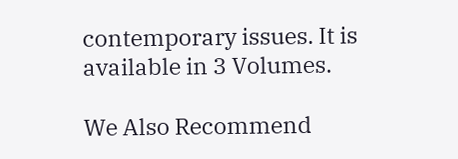contemporary issues. It is available in 3 Volumes.

We Also Recommend